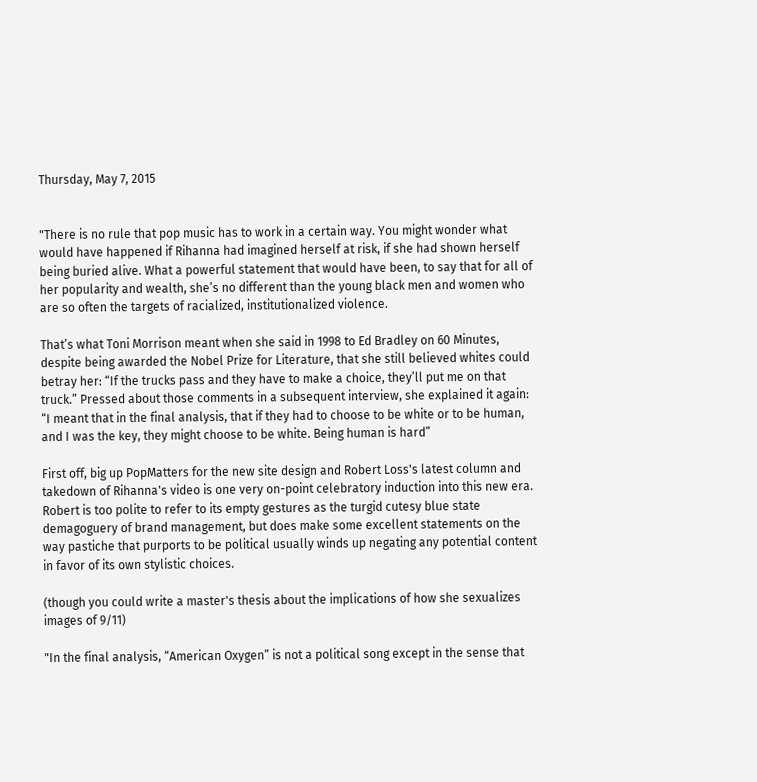Thursday, May 7, 2015


"There is no rule that pop music has to work in a certain way. You might wonder what would have happened if Rihanna had imagined herself at risk, if she had shown herself being buried alive. What a powerful statement that would have been, to say that for all of her popularity and wealth, she’s no different than the young black men and women who are so often the targets of racialized, institutionalized violence.

That’s what Toni Morrison meant when she said in 1998 to Ed Bradley on 60 Minutes, despite being awarded the Nobel Prize for Literature, that she still believed whites could betray her: “If the trucks pass and they have to make a choice, they’ll put me on that truck.” Pressed about those comments in a subsequent interview, she explained it again: “I meant that in the final analysis, that if they had to choose to be white or to be human, and I was the key, they might choose to be white. Being human is hard”

First off, big up PopMatters for the new site design and Robert Loss's latest column and takedown of Rihanna's video is one very on-point celebratory induction into this new era.  Robert is too polite to refer to its empty gestures as the turgid cutesy blue state demagoguery of brand management, but does make some excellent statements on the way pastiche that purports to be political usually winds up negating any potential content in favor of its own stylistic choices.

(though you could write a master's thesis about the implications of how she sexualizes images of 9/11)

"In the final analysis, “American Oxygen” is not a political song except in the sense that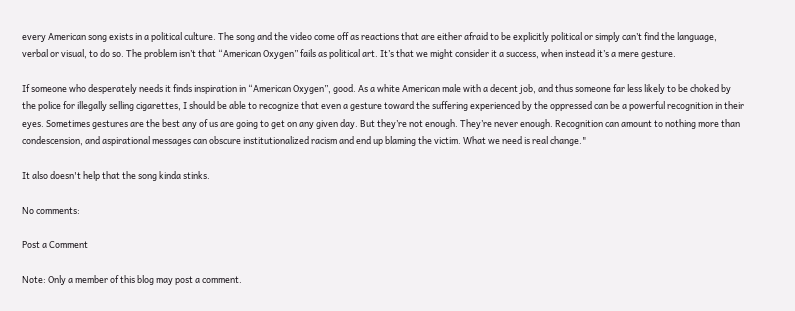every American song exists in a political culture. The song and the video come off as reactions that are either afraid to be explicitly political or simply can’t find the language, verbal or visual, to do so. The problem isn’t that “American Oxygen” fails as political art. It’s that we might consider it a success, when instead it’s a mere gesture.

If someone who desperately needs it finds inspiration in “American Oxygen”, good. As a white American male with a decent job, and thus someone far less likely to be choked by the police for illegally selling cigarettes, I should be able to recognize that even a gesture toward the suffering experienced by the oppressed can be a powerful recognition in their eyes. Sometimes gestures are the best any of us are going to get on any given day. But they’re not enough. They’re never enough. Recognition can amount to nothing more than condescension, and aspirational messages can obscure institutionalized racism and end up blaming the victim. What we need is real change."

It also doesn't help that the song kinda stinks.

No comments:

Post a Comment

Note: Only a member of this blog may post a comment.